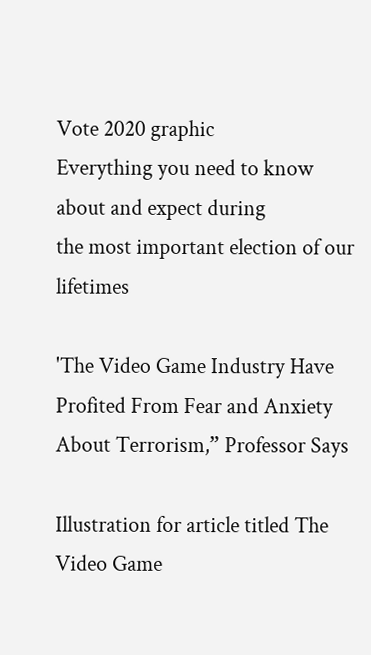Vote 2020 graphic
Everything you need to know about and expect during
the most important election of our lifetimes

'The Video Game Industry Have Profited From Fear and Anxiety About Terrorism,” Professor Says

Illustration for article titled The Video Game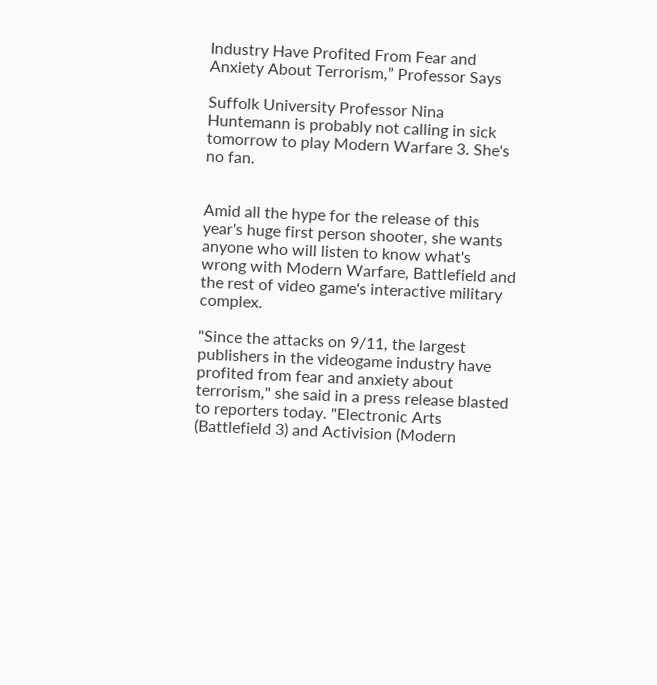Industry Have Profited From Fear and Anxiety About Terrorism,” Professor Says

Suffolk University Professor Nina Huntemann is probably not calling in sick tomorrow to play Modern Warfare 3. She's no fan.


Amid all the hype for the release of this year's huge first person shooter, she wants anyone who will listen to know what's wrong with Modern Warfare, Battlefield and the rest of video game's interactive military complex.

"Since the attacks on 9/11, the largest publishers in the videogame industry have profited from fear and anxiety about terrorism," she said in a press release blasted to reporters today. "Electronic Arts (Battlefield 3) and Activision (Modern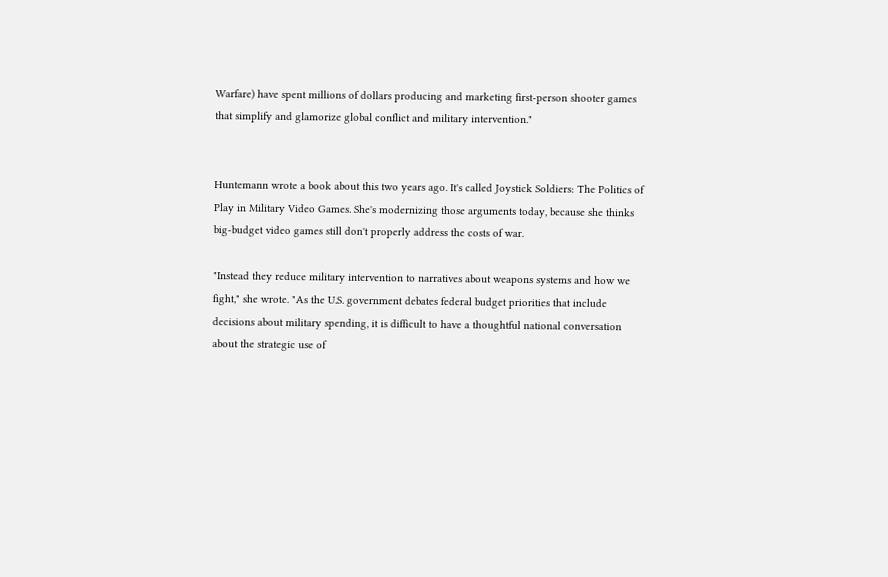Warfare) have spent millions of dollars producing and marketing first-person shooter games that simplify and glamorize global conflict and military intervention."


Huntemann wrote a book about this two years ago. It's called Joystick Soldiers: The Politics of Play in Military Video Games. She's modernizing those arguments today, because she thinks big-budget video games still don't properly address the costs of war.

"Instead they reduce military intervention to narratives about weapons systems and how we fight," she wrote. "As the U.S. government debates federal budget priorities that include decisions about military spending, it is difficult to have a thoughtful national conversation about the strategic use of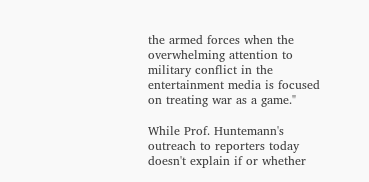the armed forces when the overwhelming attention to military conflict in the entertainment media is focused on treating war as a game."

While Prof. Huntemann's outreach to reporters today doesn't explain if or whether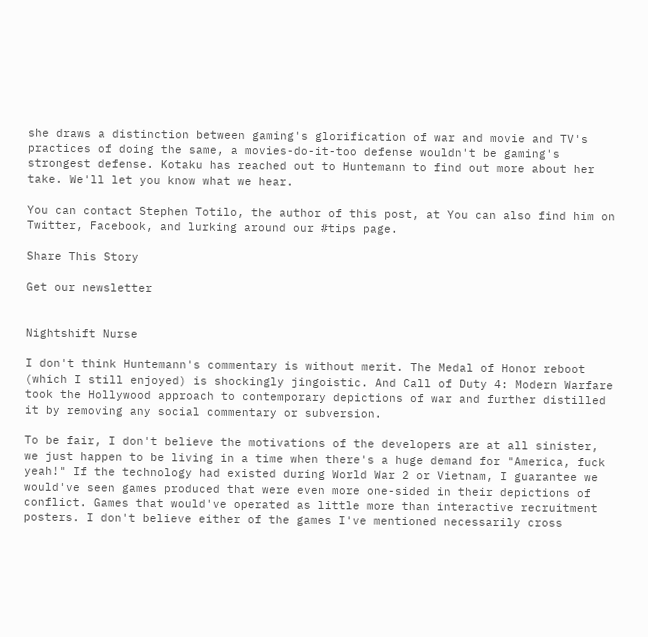she draws a distinction between gaming's glorification of war and movie and TV's practices of doing the same, a movies-do-it-too defense wouldn't be gaming's strongest defense. Kotaku has reached out to Huntemann to find out more about her take. We'll let you know what we hear.

You can contact Stephen Totilo, the author of this post, at You can also find him on Twitter, Facebook, and lurking around our #tips page.

Share This Story

Get our newsletter


Nightshift Nurse

I don't think Huntemann's commentary is without merit. The Medal of Honor reboot (which I still enjoyed) is shockingly jingoistic. And Call of Duty 4: Modern Warfare took the Hollywood approach to contemporary depictions of war and further distilled it by removing any social commentary or subversion.

To be fair, I don't believe the motivations of the developers are at all sinister, we just happen to be living in a time when there's a huge demand for "America, fuck yeah!" If the technology had existed during World War 2 or Vietnam, I guarantee we would've seen games produced that were even more one-sided in their depictions of conflict. Games that would've operated as little more than interactive recruitment posters. I don't believe either of the games I've mentioned necessarily cross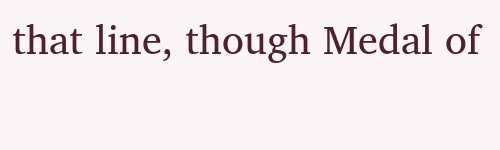that line, though Medal of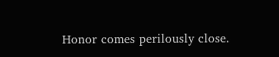Honor comes perilously close.